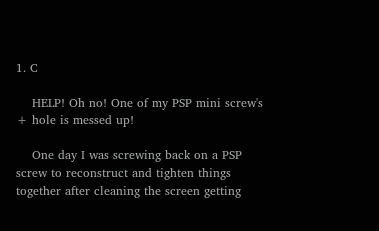1. C

    HELP! Oh no! One of my PSP mini screw's + hole is messed up!

    One day I was screwing back on a PSP screw to reconstruct and tighten things together after cleaning the screen getting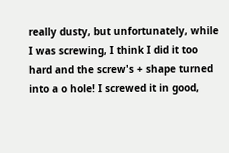really dusty, but unfortunately, while I was screwing, I think I did it too hard and the screw's + shape turned into a o hole! I screwed it in good,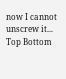now I cannot unscrew it...
Top Bottom